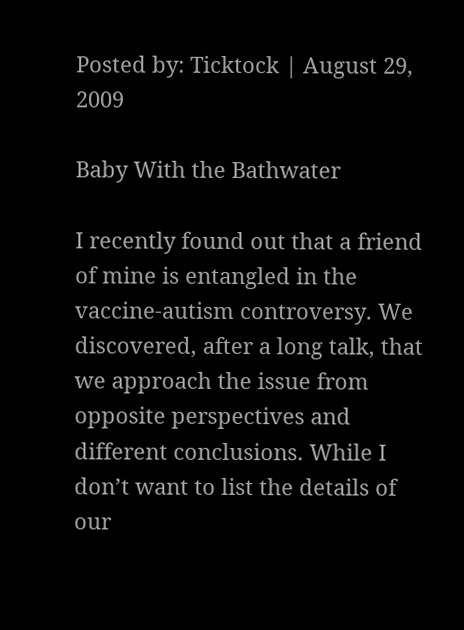Posted by: Ticktock | August 29, 2009

Baby With the Bathwater

I recently found out that a friend of mine is entangled in the vaccine-autism controversy. We discovered, after a long talk, that we approach the issue from opposite perspectives and different conclusions. While I don’t want to list the details of our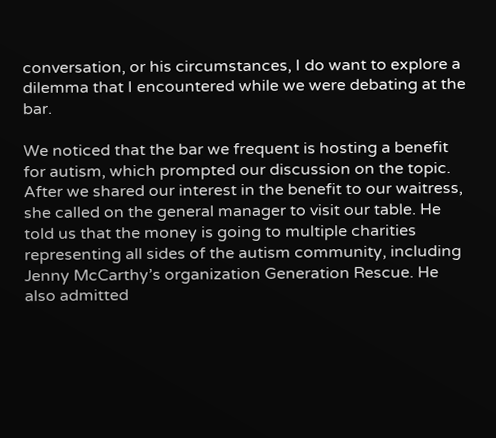conversation, or his circumstances, I do want to explore a dilemma that I encountered while we were debating at the bar.

We noticed that the bar we frequent is hosting a benefit for autism, which prompted our discussion on the topic. After we shared our interest in the benefit to our waitress, she called on the general manager to visit our table. He told us that the money is going to multiple charities representing all sides of the autism community, including Jenny McCarthy’s organization Generation Rescue. He also admitted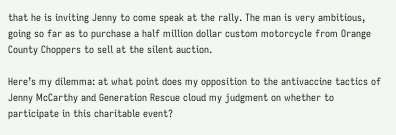that he is inviting Jenny to come speak at the rally. The man is very ambitious, going so far as to purchase a half million dollar custom motorcycle from Orange County Choppers to sell at the silent auction.

Here’s my dilemma: at what point does my opposition to the antivaccine tactics of Jenny McCarthy and Generation Rescue cloud my judgment on whether to participate in this charitable event?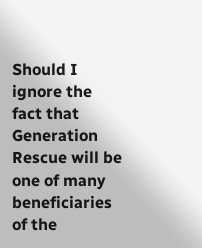Should I ignore the fact that Generation Rescue will be one of many beneficiaries of the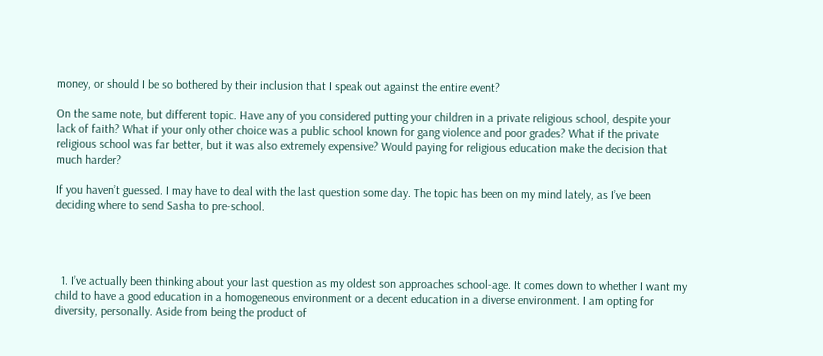money, or should I be so bothered by their inclusion that I speak out against the entire event?

On the same note, but different topic. Have any of you considered putting your children in a private religious school, despite your lack of faith? What if your only other choice was a public school known for gang violence and poor grades? What if the private religious school was far better, but it was also extremely expensive? Would paying for religious education make the decision that much harder?

If you haven’t guessed. I may have to deal with the last question some day. The topic has been on my mind lately, as I’ve been deciding where to send Sasha to pre-school.




  1. I’ve actually been thinking about your last question as my oldest son approaches school-age. It comes down to whether I want my child to have a good education in a homogeneous environment or a decent education in a diverse environment. I am opting for diversity, personally. Aside from being the product of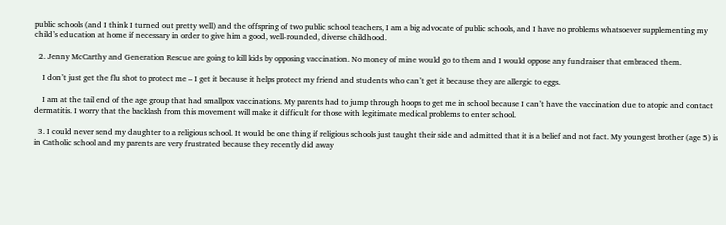public schools (and I think I turned out pretty well) and the offspring of two public school teachers, I am a big advocate of public schools, and I have no problems whatsoever supplementing my child’s education at home if necessary in order to give him a good, well-rounded, diverse childhood.

  2. Jenny McCarthy and Generation Rescue are going to kill kids by opposing vaccination. No money of mine would go to them and I would oppose any fundraiser that embraced them.

    I don’t just get the flu shot to protect me – I get it because it helps protect my friend and students who can’t get it because they are allergic to eggs.

    I am at the tail end of the age group that had smallpox vaccinations. My parents had to jump through hoops to get me in school because I can’t have the vaccination due to atopic and contact dermatitis. I worry that the backlash from this movement will make it difficult for those with legitimate medical problems to enter school.

  3. I could never send my daughter to a religious school. It would be one thing if religious schools just taught their side and admitted that it is a belief and not fact. My youngest brother (age 5) is in Catholic school and my parents are very frustrated because they recently did away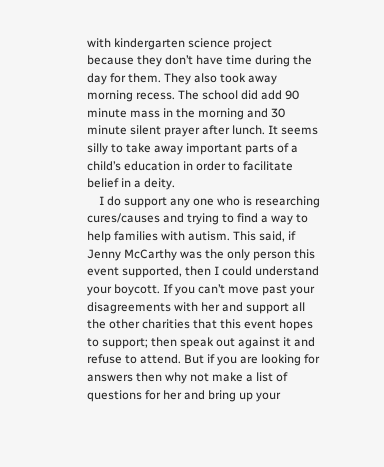with kindergarten science project because they don’t have time during the day for them. They also took away morning recess. The school did add 90 minute mass in the morning and 30 minute silent prayer after lunch. It seems silly to take away important parts of a child’s education in order to facilitate belief in a deity.
    I do support any one who is researching cures/causes and trying to find a way to help families with autism. This said, if Jenny McCarthy was the only person this event supported, then I could understand your boycott. If you can’t move past your disagreements with her and support all the other charities that this event hopes to support; then speak out against it and refuse to attend. But if you are looking for answers then why not make a list of questions for her and bring up your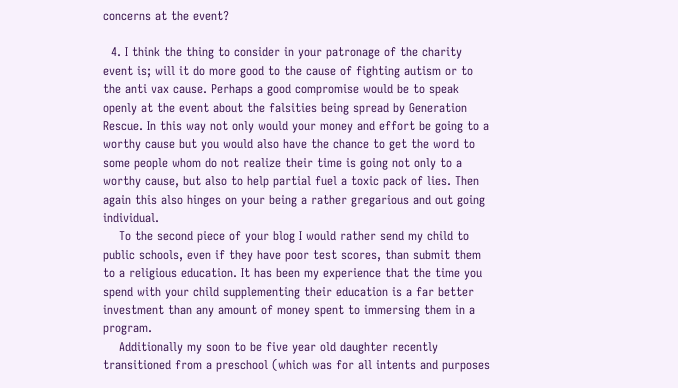concerns at the event?

  4. I think the thing to consider in your patronage of the charity event is; will it do more good to the cause of fighting autism or to the anti vax cause. Perhaps a good compromise would be to speak openly at the event about the falsities being spread by Generation Rescue. In this way not only would your money and effort be going to a worthy cause but you would also have the chance to get the word to some people whom do not realize their time is going not only to a worthy cause, but also to help partial fuel a toxic pack of lies. Then again this also hinges on your being a rather gregarious and out going individual.
    To the second piece of your blog I would rather send my child to public schools, even if they have poor test scores, than submit them to a religious education. It has been my experience that the time you spend with your child supplementing their education is a far better investment than any amount of money spent to immersing them in a program.
    Additionally my soon to be five year old daughter recently transitioned from a preschool (which was for all intents and purposes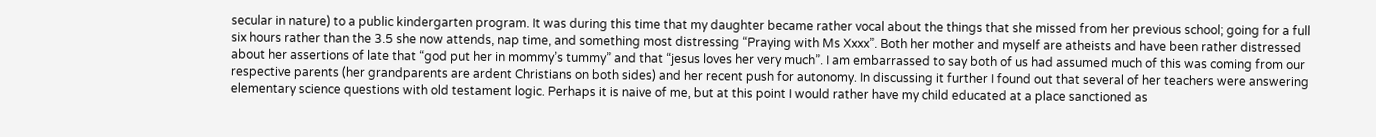secular in nature) to a public kindergarten program. It was during this time that my daughter became rather vocal about the things that she missed from her previous school; going for a full six hours rather than the 3.5 she now attends, nap time, and something most distressing “Praying with Ms Xxxx”. Both her mother and myself are atheists and have been rather distressed about her assertions of late that “god put her in mommy’s tummy” and that “jesus loves her very much”. I am embarrassed to say both of us had assumed much of this was coming from our respective parents (her grandparents are ardent Christians on both sides) and her recent push for autonomy. In discussing it further I found out that several of her teachers were answering elementary science questions with old testament logic. Perhaps it is naive of me, but at this point I would rather have my child educated at a place sanctioned as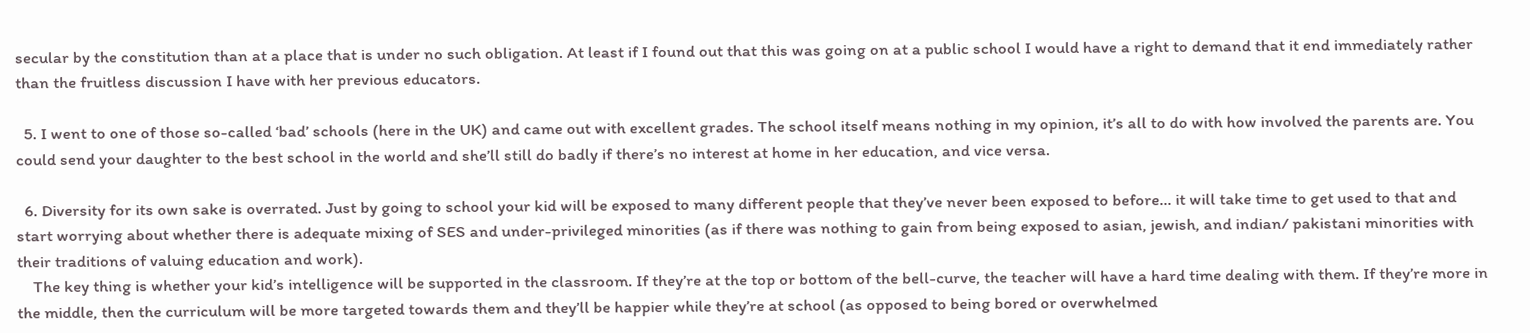secular by the constitution than at a place that is under no such obligation. At least if I found out that this was going on at a public school I would have a right to demand that it end immediately rather than the fruitless discussion I have with her previous educators.

  5. I went to one of those so-called ‘bad’ schools (here in the UK) and came out with excellent grades. The school itself means nothing in my opinion, it’s all to do with how involved the parents are. You could send your daughter to the best school in the world and she’ll still do badly if there’s no interest at home in her education, and vice versa.

  6. Diversity for its own sake is overrated. Just by going to school your kid will be exposed to many different people that they’ve never been exposed to before… it will take time to get used to that and start worrying about whether there is adequate mixing of SES and under-privileged minorities (as if there was nothing to gain from being exposed to asian, jewish, and indian/ pakistani minorities with their traditions of valuing education and work).
    The key thing is whether your kid’s intelligence will be supported in the classroom. If they’re at the top or bottom of the bell-curve, the teacher will have a hard time dealing with them. If they’re more in the middle, then the curriculum will be more targeted towards them and they’ll be happier while they’re at school (as opposed to being bored or overwhelmed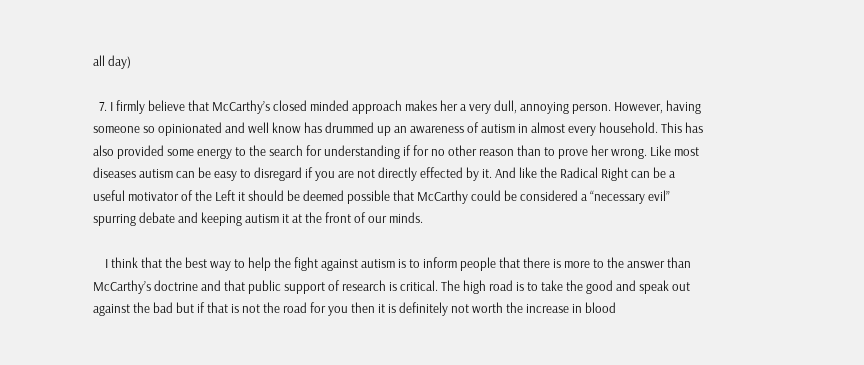all day)

  7. I firmly believe that McCarthy’s closed minded approach makes her a very dull, annoying person. However, having someone so opinionated and well know has drummed up an awareness of autism in almost every household. This has also provided some energy to the search for understanding if for no other reason than to prove her wrong. Like most diseases autism can be easy to disregard if you are not directly effected by it. And like the Radical Right can be a useful motivator of the Left it should be deemed possible that McCarthy could be considered a “necessary evil” spurring debate and keeping autism it at the front of our minds.

    I think that the best way to help the fight against autism is to inform people that there is more to the answer than McCarthy’s doctrine and that public support of research is critical. The high road is to take the good and speak out against the bad but if that is not the road for you then it is definitely not worth the increase in blood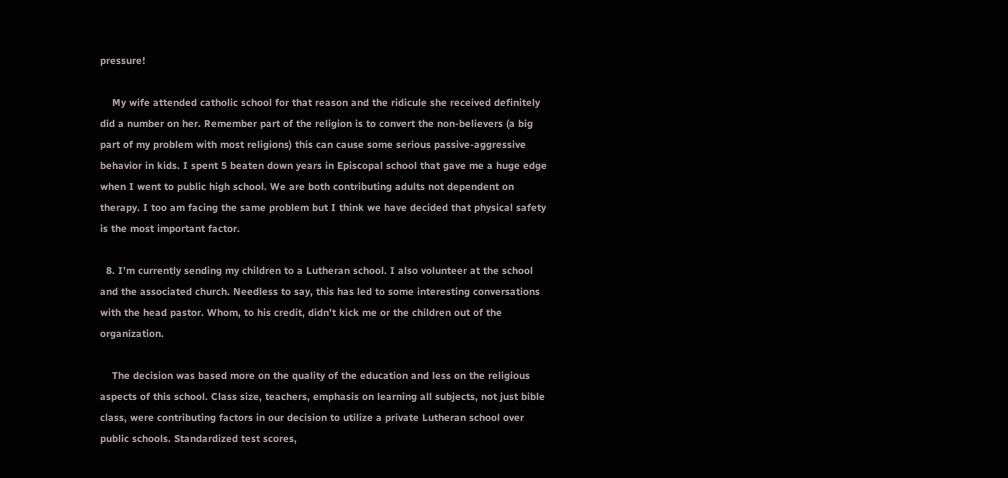pressure!

    My wife attended catholic school for that reason and the ridicule she received definitely did a number on her. Remember part of the religion is to convert the non-believers (a big part of my problem with most religions) this can cause some serious passive-aggressive behavior in kids. I spent 5 beaten down years in Episcopal school that gave me a huge edge when I went to public high school. We are both contributing adults not dependent on therapy. I too am facing the same problem but I think we have decided that physical safety is the most important factor.

  8. I’m currently sending my children to a Lutheran school. I also volunteer at the school and the associated church. Needless to say, this has led to some interesting conversations with the head pastor. Whom, to his credit, didn’t kick me or the children out of the organization.

    The decision was based more on the quality of the education and less on the religious aspects of this school. Class size, teachers, emphasis on learning all subjects, not just bible class, were contributing factors in our decision to utilize a private Lutheran school over public schools. Standardized test scores,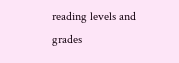reading levels and grades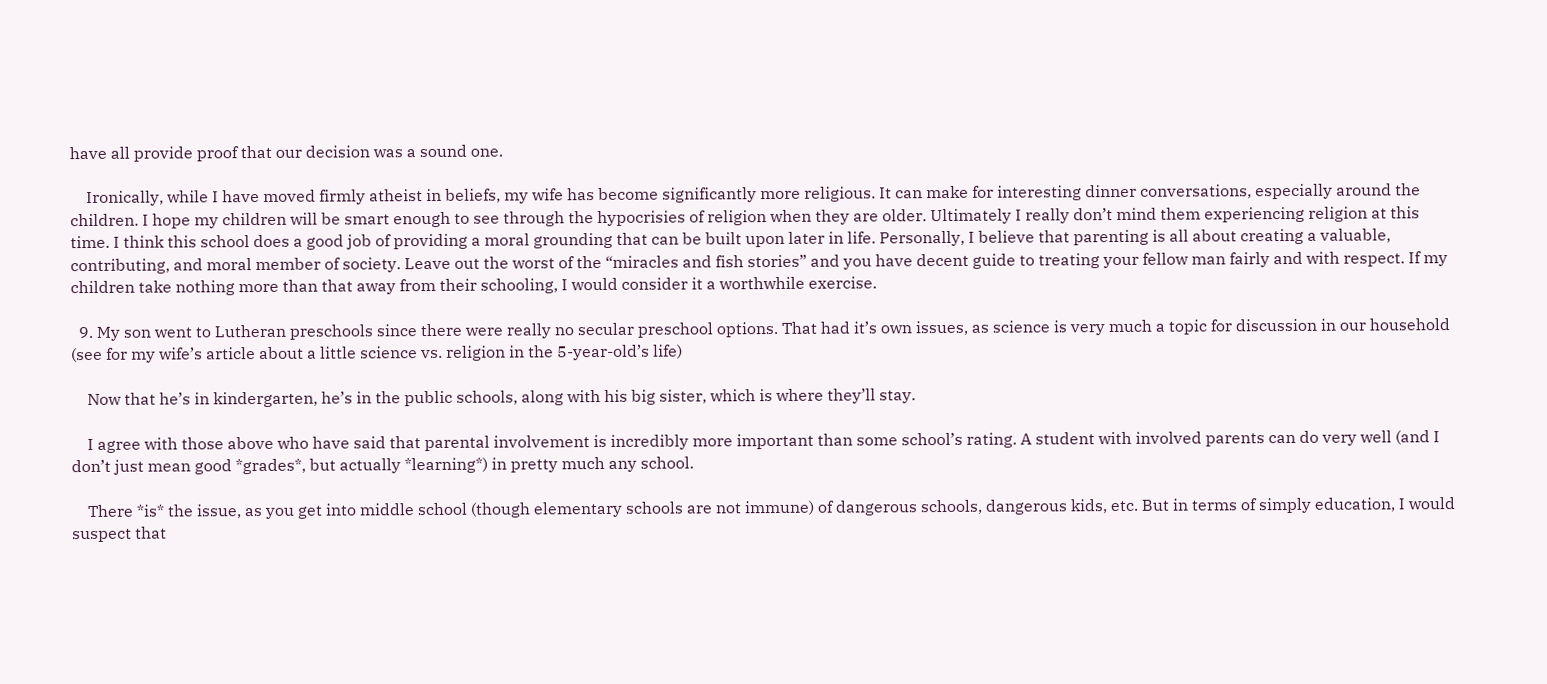have all provide proof that our decision was a sound one.

    Ironically, while I have moved firmly atheist in beliefs, my wife has become significantly more religious. It can make for interesting dinner conversations, especially around the children. I hope my children will be smart enough to see through the hypocrisies of religion when they are older. Ultimately I really don’t mind them experiencing religion at this time. I think this school does a good job of providing a moral grounding that can be built upon later in life. Personally, I believe that parenting is all about creating a valuable, contributing, and moral member of society. Leave out the worst of the “miracles and fish stories” and you have decent guide to treating your fellow man fairly and with respect. If my children take nothing more than that away from their schooling, I would consider it a worthwhile exercise.

  9. My son went to Lutheran preschools since there were really no secular preschool options. That had it’s own issues, as science is very much a topic for discussion in our household (see for my wife’s article about a little science vs. religion in the 5-year-old’s life)

    Now that he’s in kindergarten, he’s in the public schools, along with his big sister, which is where they’ll stay.

    I agree with those above who have said that parental involvement is incredibly more important than some school’s rating. A student with involved parents can do very well (and I don’t just mean good *grades*, but actually *learning*) in pretty much any school.

    There *is* the issue, as you get into middle school (though elementary schools are not immune) of dangerous schools, dangerous kids, etc. But in terms of simply education, I would suspect that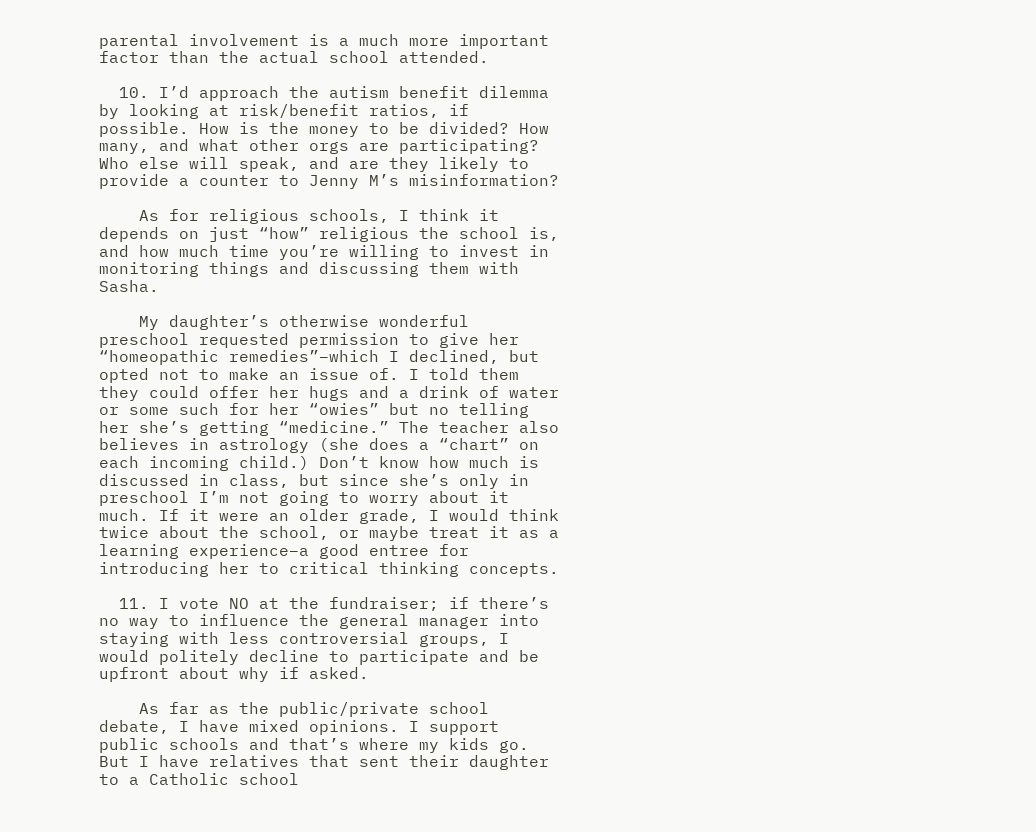parental involvement is a much more important factor than the actual school attended.

  10. I’d approach the autism benefit dilemma by looking at risk/benefit ratios, if possible. How is the money to be divided? How many, and what other orgs are participating? Who else will speak, and are they likely to provide a counter to Jenny M’s misinformation?

    As for religious schools, I think it depends on just “how” religious the school is, and how much time you’re willing to invest in monitoring things and discussing them with Sasha.

    My daughter’s otherwise wonderful preschool requested permission to give her “homeopathic remedies”–which I declined, but opted not to make an issue of. I told them they could offer her hugs and a drink of water or some such for her “owies” but no telling her she’s getting “medicine.” The teacher also believes in astrology (she does a “chart” on each incoming child.) Don’t know how much is discussed in class, but since she’s only in preschool I’m not going to worry about it much. If it were an older grade, I would think twice about the school, or maybe treat it as a learning experience–a good entree for introducing her to critical thinking concepts.

  11. I vote NO at the fundraiser; if there’s no way to influence the general manager into staying with less controversial groups, I would politely decline to participate and be upfront about why if asked.

    As far as the public/private school debate, I have mixed opinions. I support public schools and that’s where my kids go. But I have relatives that sent their daughter to a Catholic school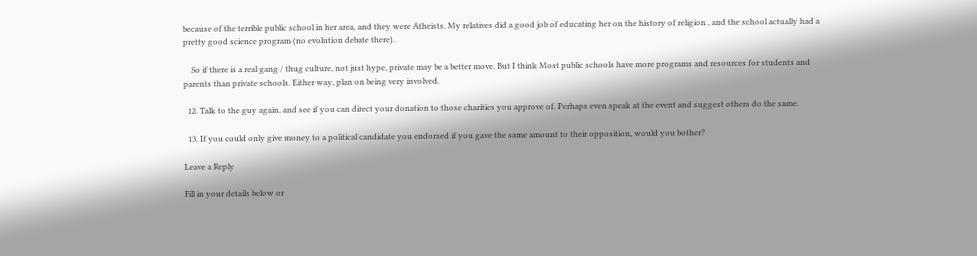because of the terrible public school in her area, and they were Atheists. My relatives did a good job of educating her on the history of religion , and the school actually had a pretty good science program (no evolution debate there).

    So if there is a real gang / thug culture, not just hype, private may be a better move. But I think Most public schools have more programs and resources for students and parents than private schools. Either way, plan on being very involved.

  12. Talk to the guy again, and see if you can direct your donation to those charities you approve of. Perhaps even speak at the event and suggest others do the same.

  13. If you could only give money to a political candidate you endorsed if you gave the same amount to their opposition, would you bother?

Leave a Reply

Fill in your details below or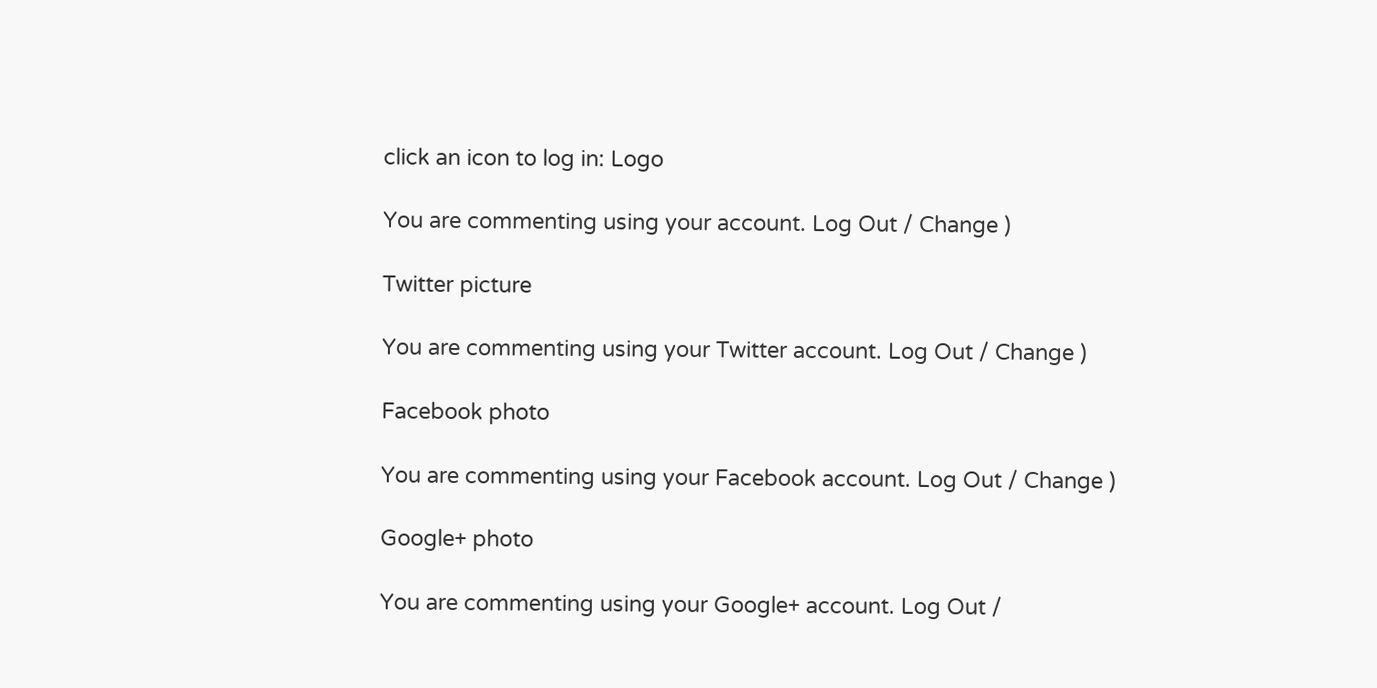click an icon to log in: Logo

You are commenting using your account. Log Out / Change )

Twitter picture

You are commenting using your Twitter account. Log Out / Change )

Facebook photo

You are commenting using your Facebook account. Log Out / Change )

Google+ photo

You are commenting using your Google+ account. Log Out /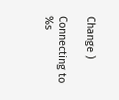Change )

Connecting to %s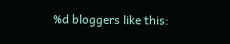%d bloggers like this: